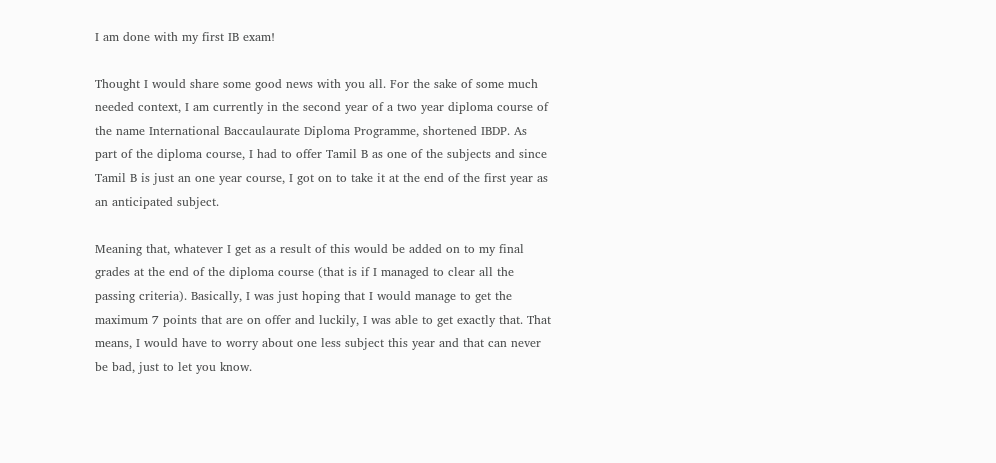I am done with my first IB exam!

Thought I would share some good news with you all. For the sake of some much needed context, I am currently in the second year of a two year diploma course of the name International Baccaulaurate Diploma Programme, shortened IBDP. As part of the diploma course, I had to offer Tamil B as one of the subjects and since Tamil B is just an one year course, I got on to take it at the end of the first year as an anticipated subject.

Meaning that, whatever I get as a result of this would be added on to my final grades at the end of the diploma course (that is if I managed to clear all the passing criteria). Basically, I was just hoping that I would manage to get the maximum 7 points that are on offer and luckily, I was able to get exactly that. That means, I would have to worry about one less subject this year and that can never be bad, just to let you know.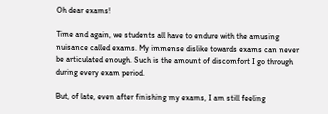Oh dear exams!

Time and again, we students all have to endure with the amusing nuisance called exams. My immense dislike towards exams can never be articulated enough. Such is the amount of discomfort I go through during every exam period.

But, of late, even after finishing my exams, I am still feeling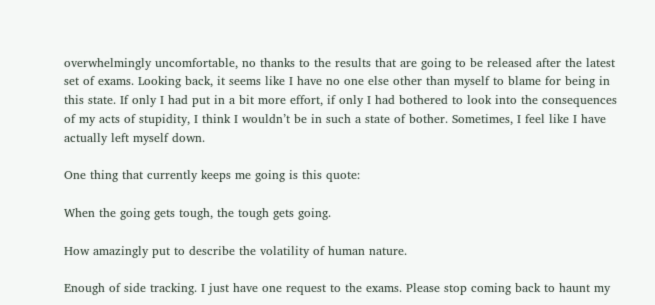overwhelmingly uncomfortable, no thanks to the results that are going to be released after the latest set of exams. Looking back, it seems like I have no one else other than myself to blame for being in this state. If only I had put in a bit more effort, if only I had bothered to look into the consequences of my acts of stupidity, I think I wouldn’t be in such a state of bother. Sometimes, I feel like I have actually left myself down.

One thing that currently keeps me going is this quote:

When the going gets tough, the tough gets going.

How amazingly put to describe the volatility of human nature.

Enough of side tracking. I just have one request to the exams. Please stop coming back to haunt my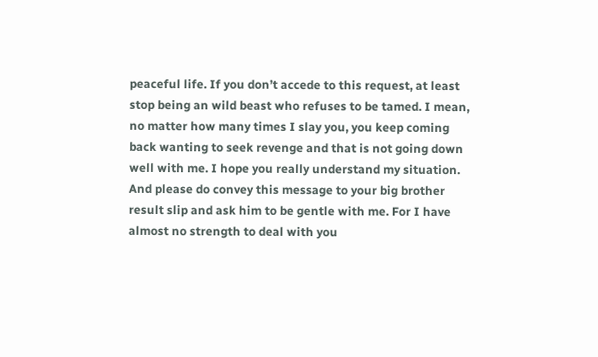peaceful life. If you don’t accede to this request, at least stop being an wild beast who refuses to be tamed. I mean, no matter how many times I slay you, you keep coming back wanting to seek revenge and that is not going down well with me. I hope you really understand my situation. And please do convey this message to your big brother result slip and ask him to be gentle with me. For I have almost no strength to deal with you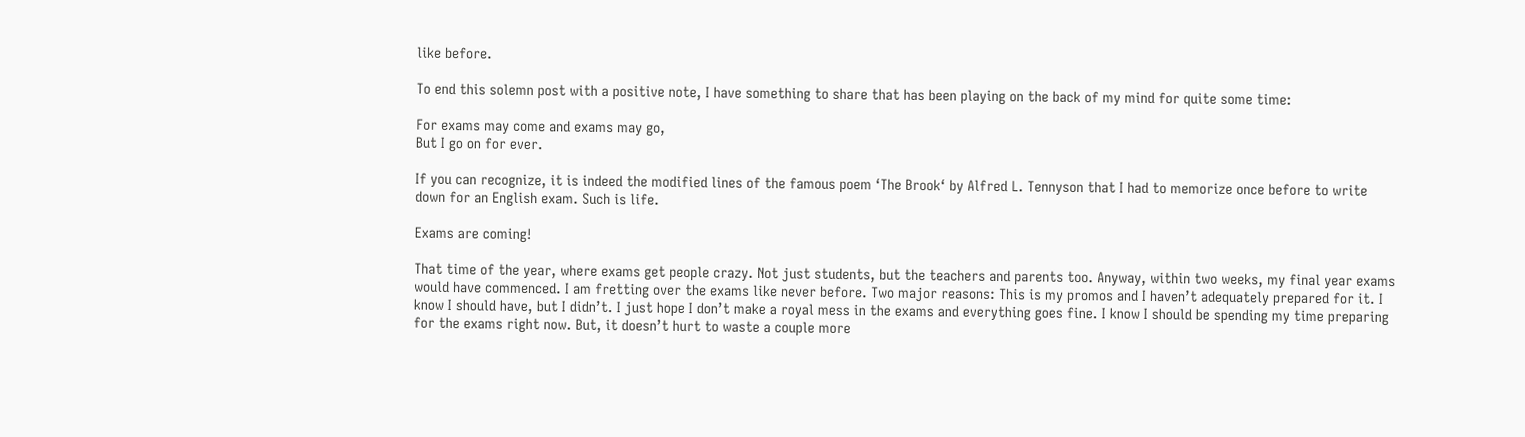like before.

To end this solemn post with a positive note, I have something to share that has been playing on the back of my mind for quite some time:

For exams may come and exams may go,
But I go on for ever.

If you can recognize, it is indeed the modified lines of the famous poem ‘The Brook‘ by Alfred L. Tennyson that I had to memorize once before to write down for an English exam. Such is life.

Exams are coming!

That time of the year, where exams get people crazy. Not just students, but the teachers and parents too. Anyway, within two weeks, my final year exams would have commenced. I am fretting over the exams like never before. Two major reasons: This is my promos and I haven’t adequately prepared for it. I know I should have, but I didn’t. I just hope I don’t make a royal mess in the exams and everything goes fine. I know I should be spending my time preparing for the exams right now. But, it doesn’t hurt to waste a couple more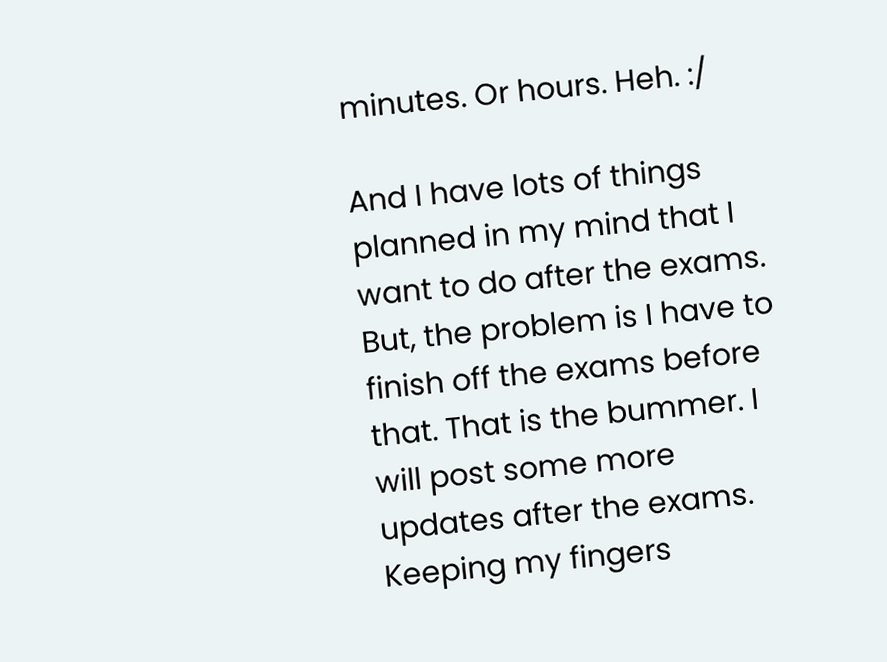minutes. Or hours. Heh. :/

And I have lots of things planned in my mind that I want to do after the exams. But, the problem is I have to finish off the exams before that. That is the bummer. I will post some more updates after the exams. Keeping my fingers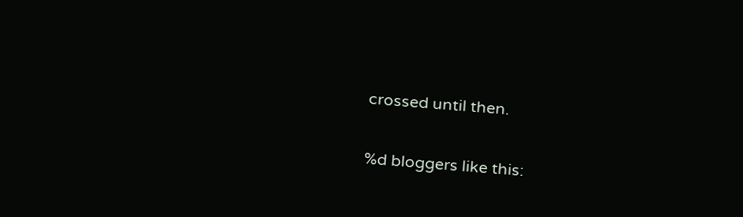crossed until then.

%d bloggers like this: